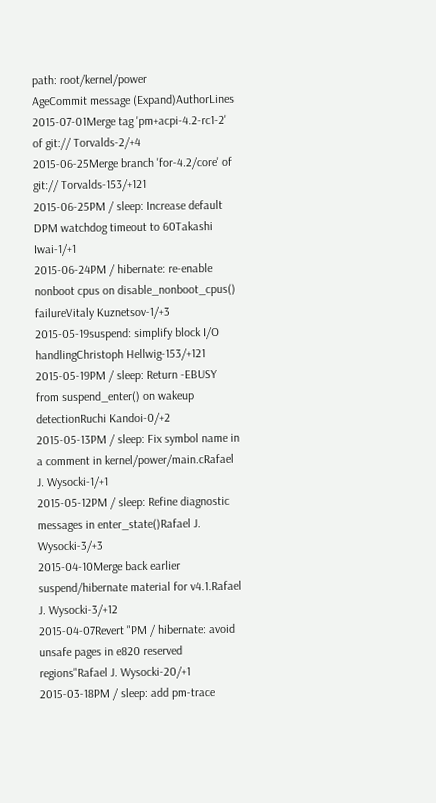path: root/kernel/power
AgeCommit message (Expand)AuthorLines
2015-07-01Merge tag 'pm+acpi-4.2-rc1-2' of git:// Torvalds-2/+4
2015-06-25Merge branch 'for-4.2/core' of git:// Torvalds-153/+121
2015-06-25PM / sleep: Increase default DPM watchdog timeout to 60Takashi Iwai-1/+1
2015-06-24PM / hibernate: re-enable nonboot cpus on disable_nonboot_cpus() failureVitaly Kuznetsov-1/+3
2015-05-19suspend: simplify block I/O handlingChristoph Hellwig-153/+121
2015-05-19PM / sleep: Return -EBUSY from suspend_enter() on wakeup detectionRuchi Kandoi-0/+2
2015-05-13PM / sleep: Fix symbol name in a comment in kernel/power/main.cRafael J. Wysocki-1/+1
2015-05-12PM / sleep: Refine diagnostic messages in enter_state()Rafael J. Wysocki-3/+3
2015-04-10Merge back earlier suspend/hibernate material for v4.1.Rafael J. Wysocki-3/+12
2015-04-07Revert "PM / hibernate: avoid unsafe pages in e820 reserved regions"Rafael J. Wysocki-20/+1
2015-03-18PM / sleep: add pm-trace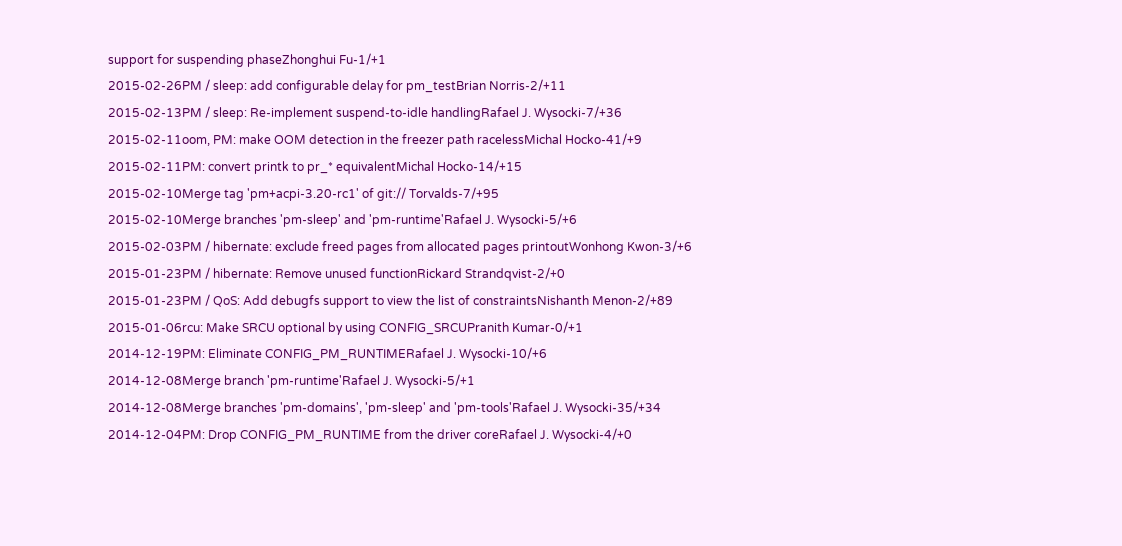support for suspending phaseZhonghui Fu-1/+1
2015-02-26PM / sleep: add configurable delay for pm_testBrian Norris-2/+11
2015-02-13PM / sleep: Re-implement suspend-to-idle handlingRafael J. Wysocki-7/+36
2015-02-11oom, PM: make OOM detection in the freezer path racelessMichal Hocko-41/+9
2015-02-11PM: convert printk to pr_* equivalentMichal Hocko-14/+15
2015-02-10Merge tag 'pm+acpi-3.20-rc1' of git:// Torvalds-7/+95
2015-02-10Merge branches 'pm-sleep' and 'pm-runtime'Rafael J. Wysocki-5/+6
2015-02-03PM / hibernate: exclude freed pages from allocated pages printoutWonhong Kwon-3/+6
2015-01-23PM / hibernate: Remove unused functionRickard Strandqvist-2/+0
2015-01-23PM / QoS: Add debugfs support to view the list of constraintsNishanth Menon-2/+89
2015-01-06rcu: Make SRCU optional by using CONFIG_SRCUPranith Kumar-0/+1
2014-12-19PM: Eliminate CONFIG_PM_RUNTIMERafael J. Wysocki-10/+6
2014-12-08Merge branch 'pm-runtime'Rafael J. Wysocki-5/+1
2014-12-08Merge branches 'pm-domains', 'pm-sleep' and 'pm-tools'Rafael J. Wysocki-35/+34
2014-12-04PM: Drop CONFIG_PM_RUNTIME from the driver coreRafael J. Wysocki-4/+0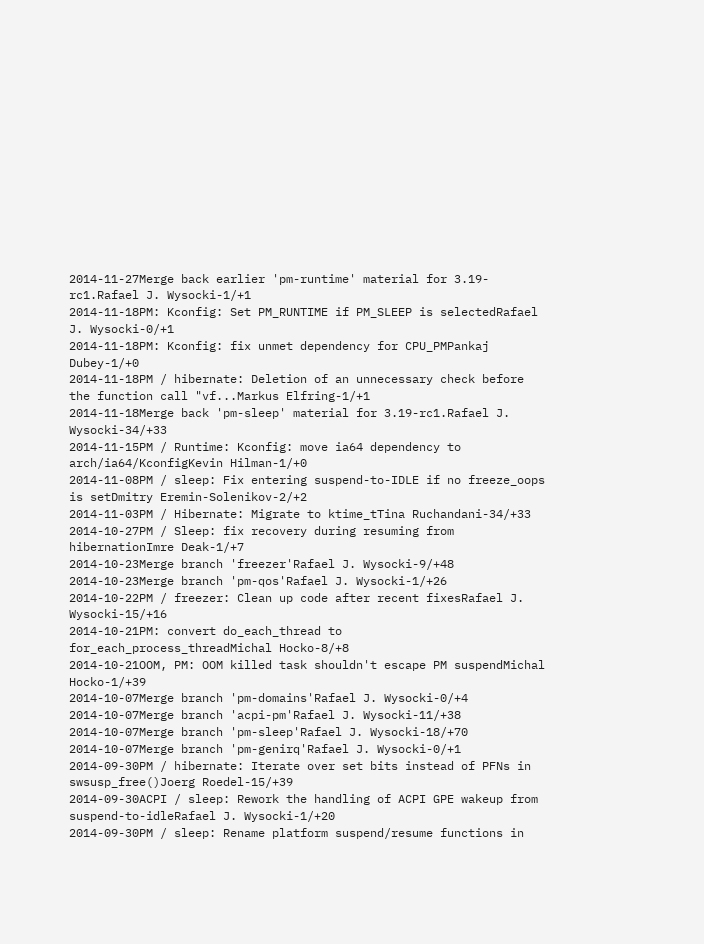2014-11-27Merge back earlier 'pm-runtime' material for 3.19-rc1.Rafael J. Wysocki-1/+1
2014-11-18PM: Kconfig: Set PM_RUNTIME if PM_SLEEP is selectedRafael J. Wysocki-0/+1
2014-11-18PM: Kconfig: fix unmet dependency for CPU_PMPankaj Dubey-1/+0
2014-11-18PM / hibernate: Deletion of an unnecessary check before the function call "vf...Markus Elfring-1/+1
2014-11-18Merge back 'pm-sleep' material for 3.19-rc1.Rafael J. Wysocki-34/+33
2014-11-15PM / Runtime: Kconfig: move ia64 dependency to arch/ia64/KconfigKevin Hilman-1/+0
2014-11-08PM / sleep: Fix entering suspend-to-IDLE if no freeze_oops is setDmitry Eremin-Solenikov-2/+2
2014-11-03PM / Hibernate: Migrate to ktime_tTina Ruchandani-34/+33
2014-10-27PM / Sleep: fix recovery during resuming from hibernationImre Deak-1/+7
2014-10-23Merge branch 'freezer'Rafael J. Wysocki-9/+48
2014-10-23Merge branch 'pm-qos'Rafael J. Wysocki-1/+26
2014-10-22PM / freezer: Clean up code after recent fixesRafael J. Wysocki-15/+16
2014-10-21PM: convert do_each_thread to for_each_process_threadMichal Hocko-8/+8
2014-10-21OOM, PM: OOM killed task shouldn't escape PM suspendMichal Hocko-1/+39
2014-10-07Merge branch 'pm-domains'Rafael J. Wysocki-0/+4
2014-10-07Merge branch 'acpi-pm'Rafael J. Wysocki-11/+38
2014-10-07Merge branch 'pm-sleep'Rafael J. Wysocki-18/+70
2014-10-07Merge branch 'pm-genirq'Rafael J. Wysocki-0/+1
2014-09-30PM / hibernate: Iterate over set bits instead of PFNs in swsusp_free()Joerg Roedel-15/+39
2014-09-30ACPI / sleep: Rework the handling of ACPI GPE wakeup from suspend-to-idleRafael J. Wysocki-1/+20
2014-09-30PM / sleep: Rename platform suspend/resume functions in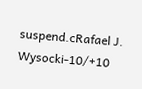suspend.cRafael J. Wysocki-10/+10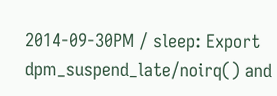2014-09-30PM / sleep: Export dpm_suspend_late/noirq() and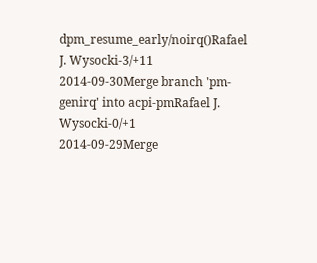dpm_resume_early/noirq()Rafael J. Wysocki-3/+11
2014-09-30Merge branch 'pm-genirq' into acpi-pmRafael J. Wysocki-0/+1
2014-09-29Merge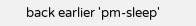back earlier 'pm-sleep'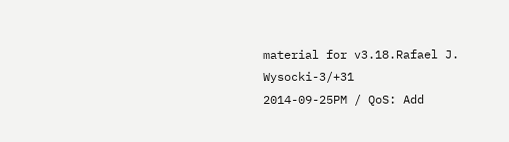material for v3.18.Rafael J. Wysocki-3/+31
2014-09-25PM / QoS: Add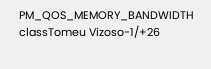PM_QOS_MEMORY_BANDWIDTH classTomeu Vizoso-1/+26